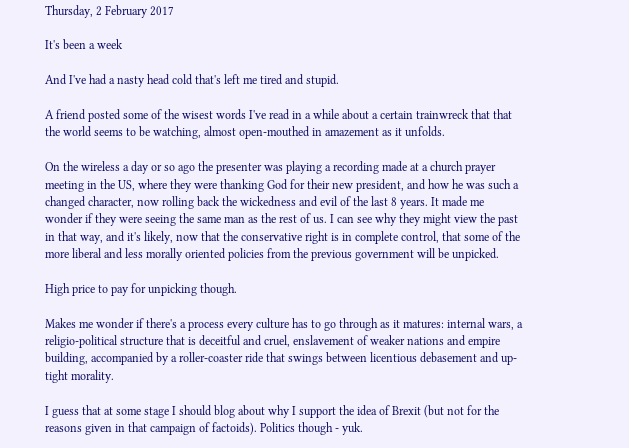Thursday, 2 February 2017

It's been a week

And I've had a nasty head cold that's left me tired and stupid.

A friend posted some of the wisest words I've read in a while about a certain trainwreck that that the world seems to be watching, almost open-mouthed in amazement as it unfolds.

On the wireless a day or so ago the presenter was playing a recording made at a church prayer meeting in the US, where they were thanking God for their new president, and how he was such a changed character, now rolling back the wickedness and evil of the last 8 years. It made me wonder if they were seeing the same man as the rest of us. I can see why they might view the past in that way, and it's likely, now that the conservative right is in complete control, that some of the more liberal and less morally oriented policies from the previous government will be unpicked.

High price to pay for unpicking though.

Makes me wonder if there's a process every culture has to go through as it matures: internal wars, a religio-political structure that is deceitful and cruel, enslavement of weaker nations and empire building, accompanied by a roller-coaster ride that swings between licentious debasement and up-tight morality.

I guess that at some stage I should blog about why I support the idea of Brexit (but not for the reasons given in that campaign of factoids). Politics though - yuk.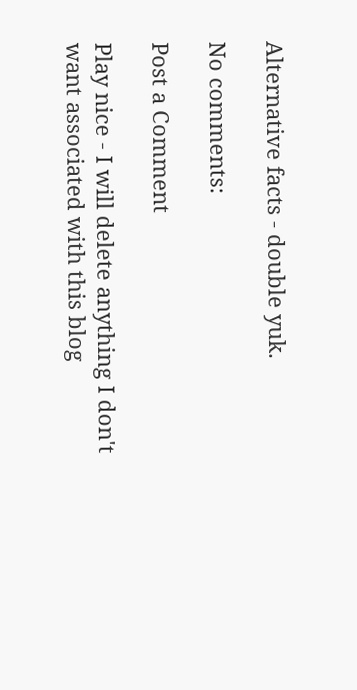Alternative facts - double yuk.

No comments:

Post a Comment

Play nice - I will delete anything I don't want associated with this blog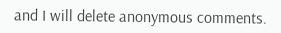and I will delete anonymous comments.